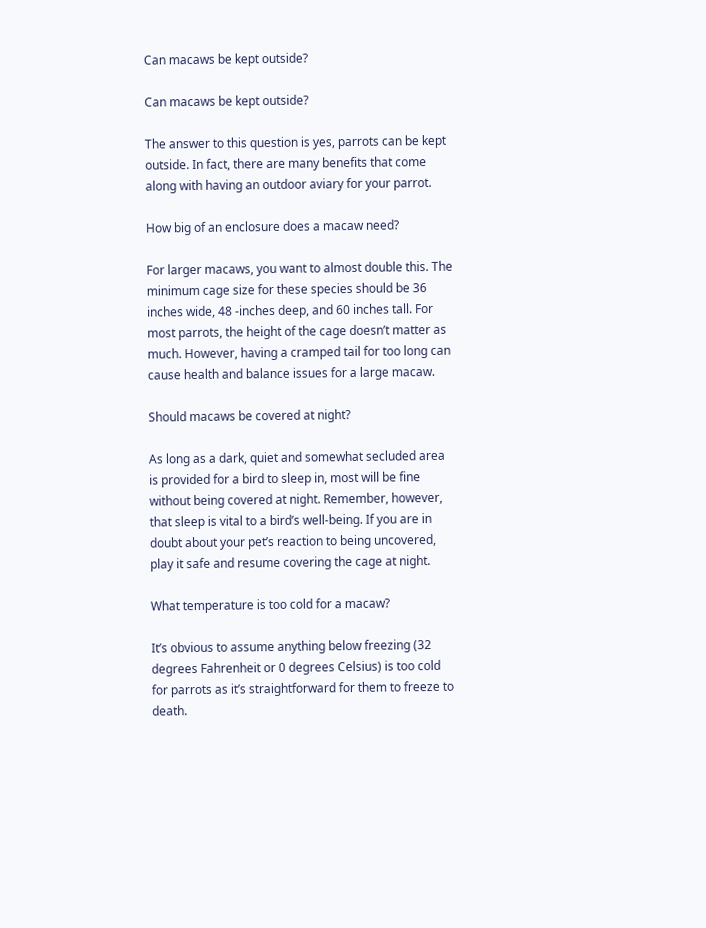Can macaws be kept outside?

Can macaws be kept outside?

The answer to this question is yes, parrots can be kept outside. In fact, there are many benefits that come along with having an outdoor aviary for your parrot.

How big of an enclosure does a macaw need?

For larger macaws, you want to almost double this. The minimum cage size for these species should be 36 inches wide, 48 -inches deep, and 60 inches tall. For most parrots, the height of the cage doesn’t matter as much. However, having a cramped tail for too long can cause health and balance issues for a large macaw.

Should macaws be covered at night?

As long as a dark, quiet and somewhat secluded area is provided for a bird to sleep in, most will be fine without being covered at night. Remember, however, that sleep is vital to a bird’s well-being. If you are in doubt about your pet’s reaction to being uncovered, play it safe and resume covering the cage at night.

What temperature is too cold for a macaw?

It’s obvious to assume anything below freezing (32 degrees Fahrenheit or 0 degrees Celsius) is too cold for parrots as it’s straightforward for them to freeze to death.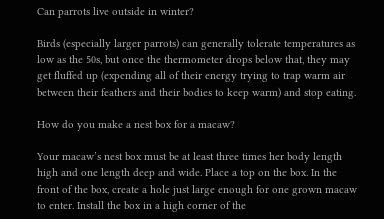Can parrots live outside in winter?

Birds (especially larger parrots) can generally tolerate temperatures as low as the 50s, but once the thermometer drops below that, they may get fluffed up (expending all of their energy trying to trap warm air between their feathers and their bodies to keep warm) and stop eating.

How do you make a nest box for a macaw?

Your macaw’s nest box must be at least three times her body length high and one length deep and wide. Place a top on the box. In the front of the box, create a hole just large enough for one grown macaw to enter. Install the box in a high corner of the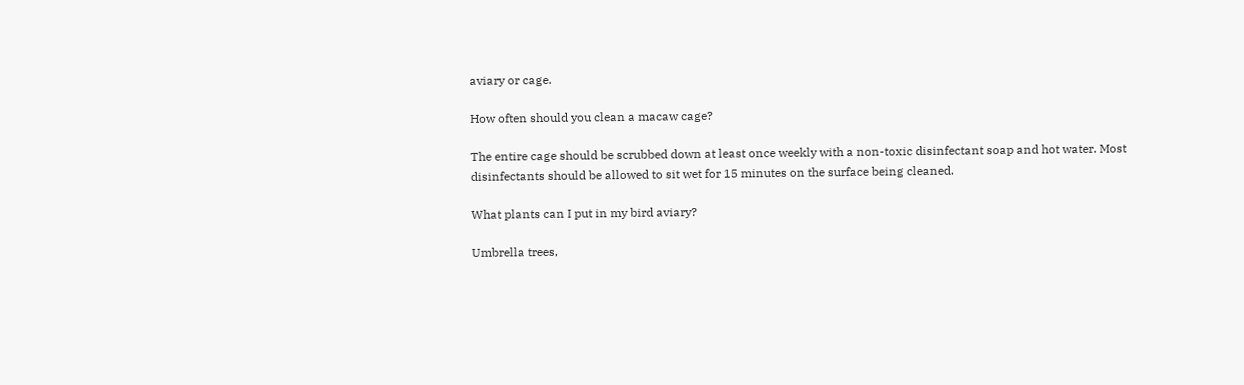aviary or cage.

How often should you clean a macaw cage?

The entire cage should be scrubbed down at least once weekly with a non-toxic disinfectant soap and hot water. Most disinfectants should be allowed to sit wet for 15 minutes on the surface being cleaned.

What plants can I put in my bird aviary?

Umbrella trees,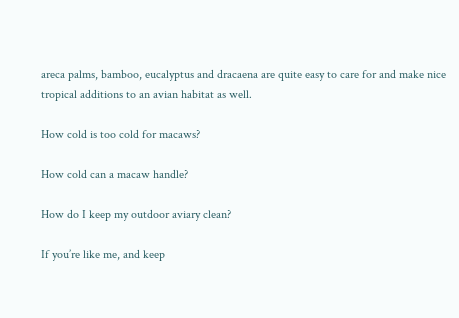areca palms, bamboo, eucalyptus and dracaena are quite easy to care for and make nice tropical additions to an avian habitat as well.

How cold is too cold for macaws?

How cold can a macaw handle?

How do I keep my outdoor aviary clean?

If you’re like me, and keep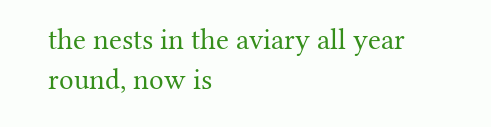the nests in the aviary all year round, now is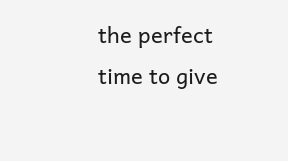the perfect time to give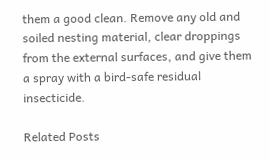them a good clean. Remove any old and soiled nesting material, clear droppings from the external surfaces, and give them a spray with a bird-safe residual insecticide.

Related Posts